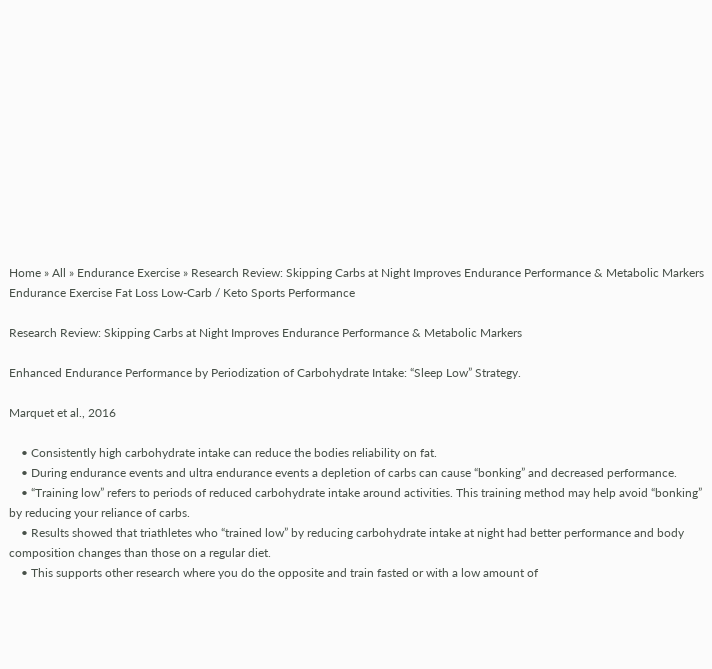Home » All » Endurance Exercise » Research Review: Skipping Carbs at Night Improves Endurance Performance & Metabolic Markers
Endurance Exercise Fat Loss Low-Carb / Keto Sports Performance

Research Review: Skipping Carbs at Night Improves Endurance Performance & Metabolic Markers

Enhanced Endurance Performance by Periodization of Carbohydrate Intake: “Sleep Low” Strategy.

Marquet et al., 2016

    • Consistently high carbohydrate intake can reduce the bodies reliability on fat.
    • During endurance events and ultra endurance events a depletion of carbs can cause “bonking” and decreased performance.
    • “Training low” refers to periods of reduced carbohydrate intake around activities. This training method may help avoid “bonking” by reducing your reliance of carbs.
    • Results showed that triathletes who “trained low” by reducing carbohydrate intake at night had better performance and body composition changes than those on a regular diet.
    • This supports other research where you do the opposite and train fasted or with a low amount of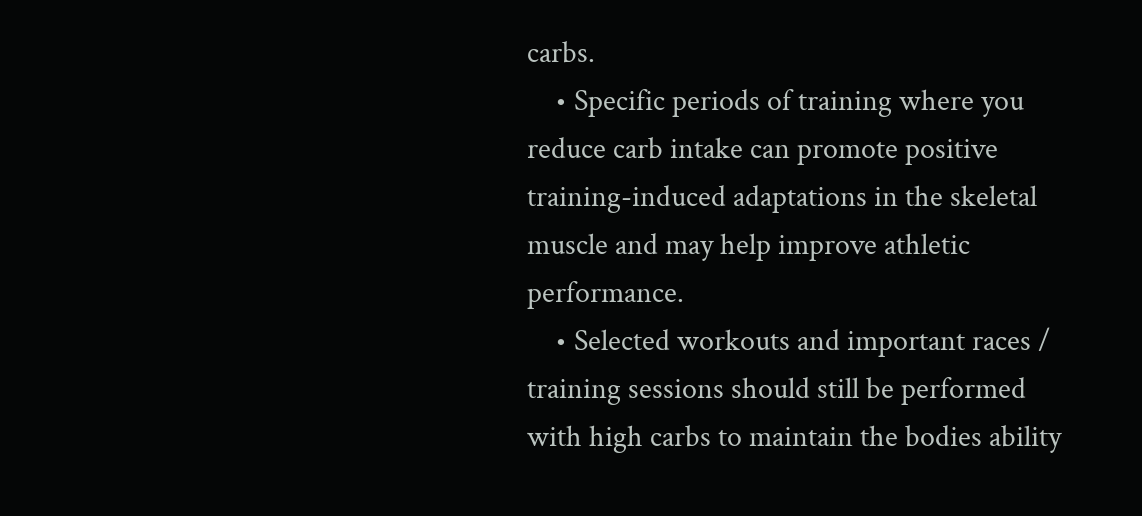carbs.
    • Specific periods of training where you reduce carb intake can promote positive training-induced adaptations in the skeletal muscle and may help improve athletic performance.
    • Selected workouts and important races / training sessions should still be performed with high carbs to maintain the bodies ability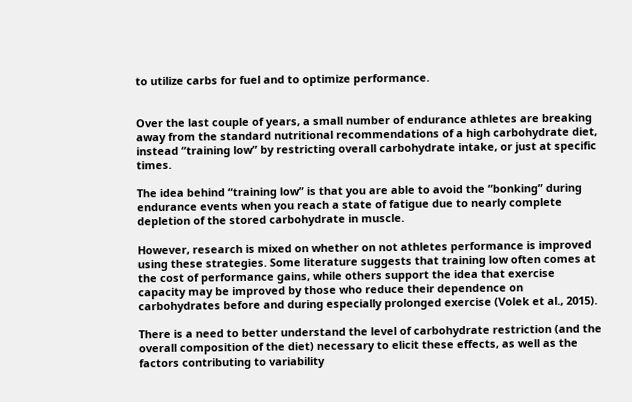to utilize carbs for fuel and to optimize performance.


Over the last couple of years, a small number of endurance athletes are breaking away from the standard nutritional recommendations of a high carbohydrate diet, instead “training low” by restricting overall carbohydrate intake, or just at specific times.

The idea behind “training low” is that you are able to avoid the “bonking” during endurance events when you reach a state of fatigue due to nearly complete depletion of the stored carbohydrate in muscle.

However, research is mixed on whether on not athletes performance is improved using these strategies. Some literature suggests that training low often comes at the cost of performance gains, while others support the idea that exercise capacity may be improved by those who reduce their dependence on carbohydrates before and during especially prolonged exercise (Volek et al., 2015).

There is a need to better understand the level of carbohydrate restriction (and the overall composition of the diet) necessary to elicit these effects, as well as the factors contributing to variability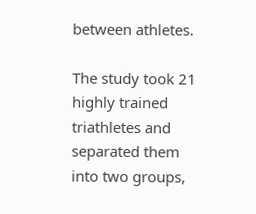between athletes.

The study took 21 highly trained triathletes and separated them into two groups,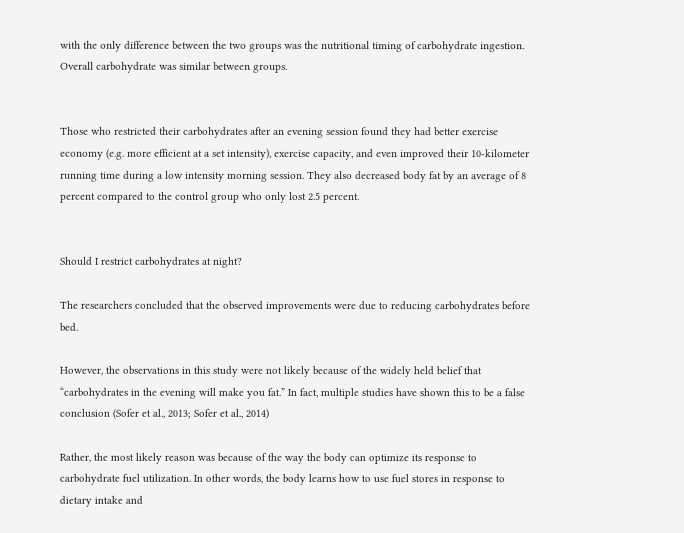with the only difference between the two groups was the nutritional timing of carbohydrate ingestion. Overall carbohydrate was similar between groups.


Those who restricted their carbohydrates after an evening session found they had better exercise economy (e.g. more efficient at a set intensity), exercise capacity, and even improved their 10-kilometer running time during a low intensity morning session. They also decreased body fat by an average of 8 percent compared to the control group who only lost 2.5 percent.


Should I restrict carbohydrates at night?

The researchers concluded that the observed improvements were due to reducing carbohydrates before bed.

However, the observations in this study were not likely because of the widely held belief that “carbohydrates in the evening will make you fat.” In fact, multiple studies have shown this to be a false conclusion (Sofer et al., 2013; Sofer et al., 2014)

Rather, the most likely reason was because of the way the body can optimize its response to carbohydrate fuel utilization. In other words, the body learns how to use fuel stores in response to dietary intake and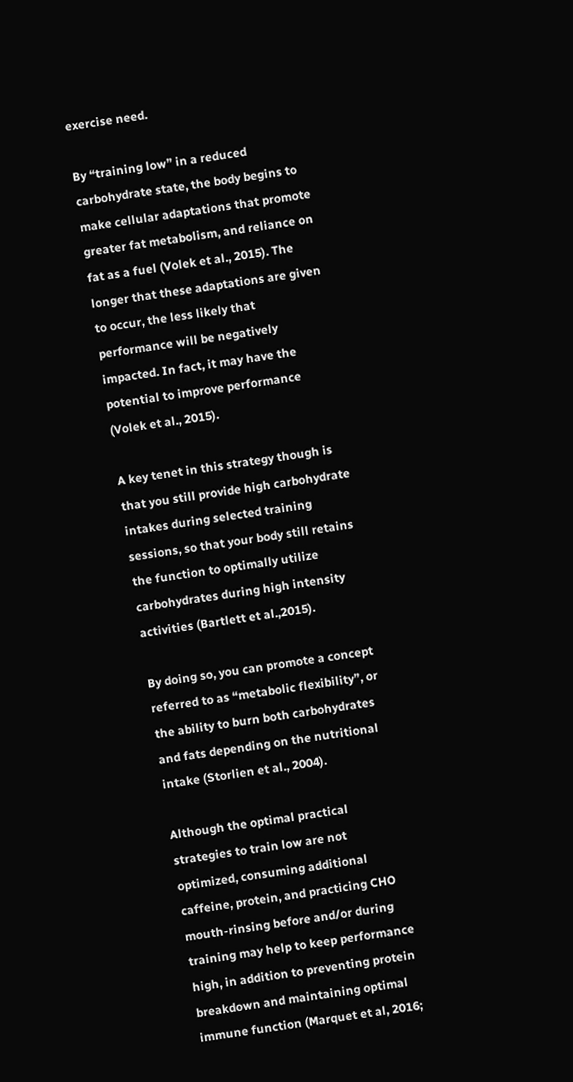exercise need.

By “training low” in a reduced carbohydrate state, the body begins to make cellular adaptations that promote greater fat metabolism, and reliance on fat as a fuel (Volek et al., 2015). The longer that these adaptations are given to occur, the less likely that performance will be negatively impacted. In fact, it may have the potential to improve performance (Volek et al., 2015).

A key tenet in this strategy though is that you still provide high carbohydrate intakes during selected training sessions, so that your body still retains the function to optimally utilize carbohydrates during high intensity activities (Bartlett et al.,2015).

By doing so, you can promote a concept referred to as “metabolic flexibility”, or the ability to burn both carbohydrates and fats depending on the nutritional intake (Storlien et al., 2004).

Although the optimal practical strategies to train low are not optimized, consuming additional caffeine, protein, and practicing CHO mouth-rinsing before and/or during training may help to keep performance high, in addition to preventing protein breakdown and maintaining optimal immune function (Marquet et al, 2016;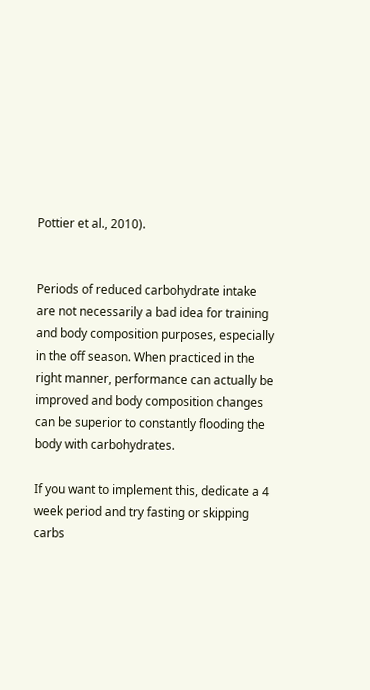Pottier et al., 2010).


Periods of reduced carbohydrate intake are not necessarily a bad idea for training and body composition purposes, especially in the off season. When practiced in the right manner, performance can actually be improved and body composition changes can be superior to constantly flooding the body with carbohydrates.

If you want to implement this, dedicate a 4 week period and try fasting or skipping carbs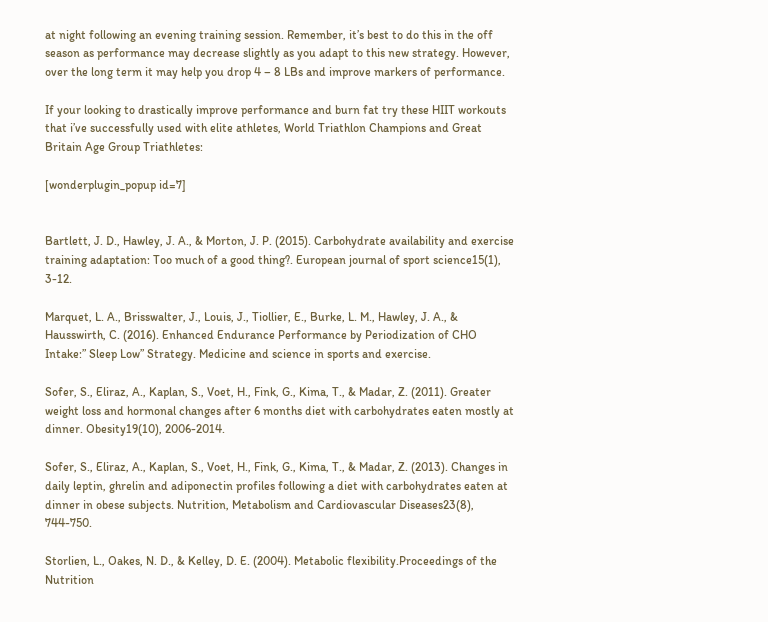at night following an evening training session. Remember, it’s best to do this in the off season as performance may decrease slightly as you adapt to this new strategy. However, over the long term it may help you drop 4 – 8 LBs and improve markers of performance.

If your looking to drastically improve performance and burn fat try these HIIT workouts that i’ve successfully used with elite athletes, World Triathlon Champions and Great Britain Age Group Triathletes:

[wonderplugin_popup id=7]


Bartlett, J. D., Hawley, J. A., & Morton, J. P. (2015). Carbohydrate availability and exercise training adaptation: Too much of a good thing?. European journal of sport science15(1), 3-12.

Marquet, L. A., Brisswalter, J., Louis, J., Tiollier, E., Burke, L. M., Hawley, J. A., & Hausswirth, C. (2016). Enhanced Endurance Performance by Periodization of CHO Intake:” Sleep Low” Strategy. Medicine and science in sports and exercise.

Sofer, S., Eliraz, A., Kaplan, S., Voet, H., Fink, G., Kima, T., & Madar, Z. (2011). Greater weight loss and hormonal changes after 6 months diet with carbohydrates eaten mostly at dinner. Obesity19(10), 2006-2014.

Sofer, S., Eliraz, A., Kaplan, S., Voet, H., Fink, G., Kima, T., & Madar, Z. (2013). Changes in daily leptin, ghrelin and adiponectin profiles following a diet with carbohydrates eaten at dinner in obese subjects. Nutrition, Metabolism and Cardiovascular Diseases23(8), 744-750.

Storlien, L., Oakes, N. D., & Kelley, D. E. (2004). Metabolic flexibility.Proceedings of the Nutrition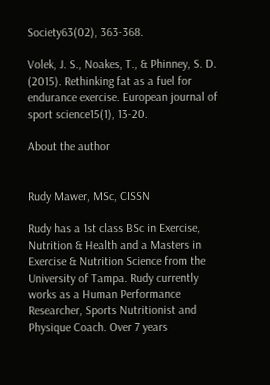Society63(02), 363-368.

Volek, J. S., Noakes, T., & Phinney, S. D. (2015). Rethinking fat as a fuel for endurance exercise. European journal of sport science15(1), 13-20.

About the author


Rudy Mawer, MSc, CISSN

Rudy has a 1st class BSc in Exercise, Nutrition & Health and a Masters in Exercise & Nutrition Science from the University of Tampa. Rudy currently works as a Human Performance Researcher, Sports Nutritionist and Physique Coach. Over 7 years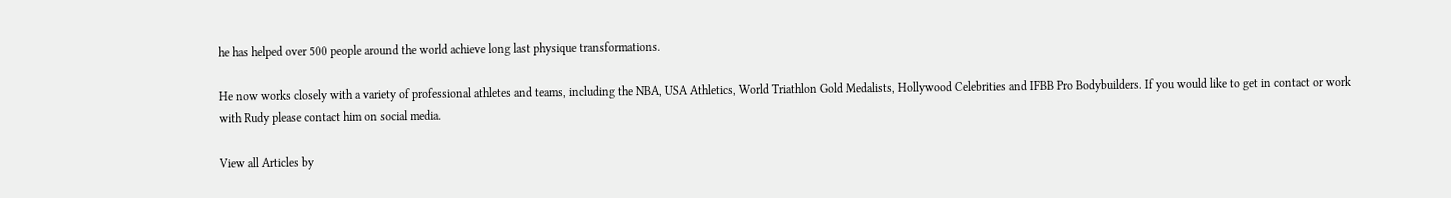he has helped over 500 people around the world achieve long last physique transformations.

He now works closely with a variety of professional athletes and teams, including the NBA, USA Athletics, World Triathlon Gold Medalists, Hollywood Celebrities and IFBB Pro Bodybuilders. If you would like to get in contact or work with Rudy please contact him on social media.

View all Articles by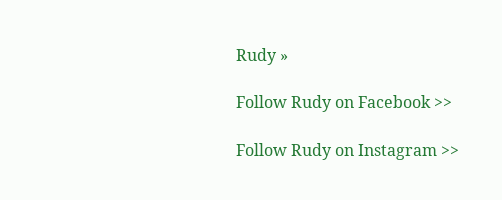Rudy »

Follow Rudy on Facebook >>

Follow Rudy on Instagram >>